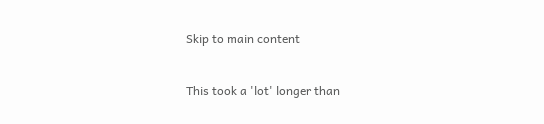Skip to main content


This took a 'lot' longer than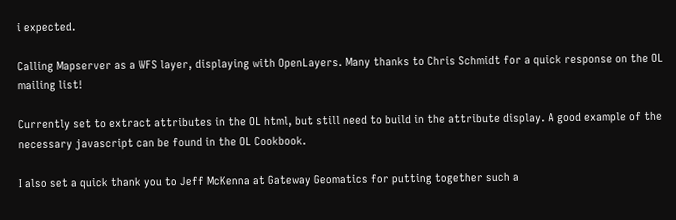i expected.

Calling Mapserver as a WFS layer, displaying with OpenLayers. Many thanks to Chris Schmidt for a quick response on the OL mailing list!

Currently set to extract attributes in the OL html, but still need to build in the attribute display. A good example of the necessary javascript can be found in the OL Cookbook.

I also set a quick thank you to Jeff McKenna at Gateway Geomatics for putting together such a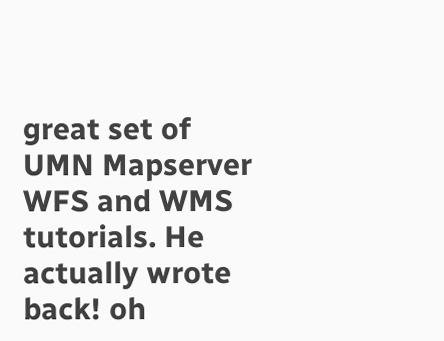great set of UMN Mapserver WFS and WMS tutorials. He actually wrote back! oh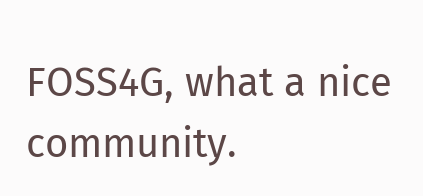FOSS4G, what a nice community.